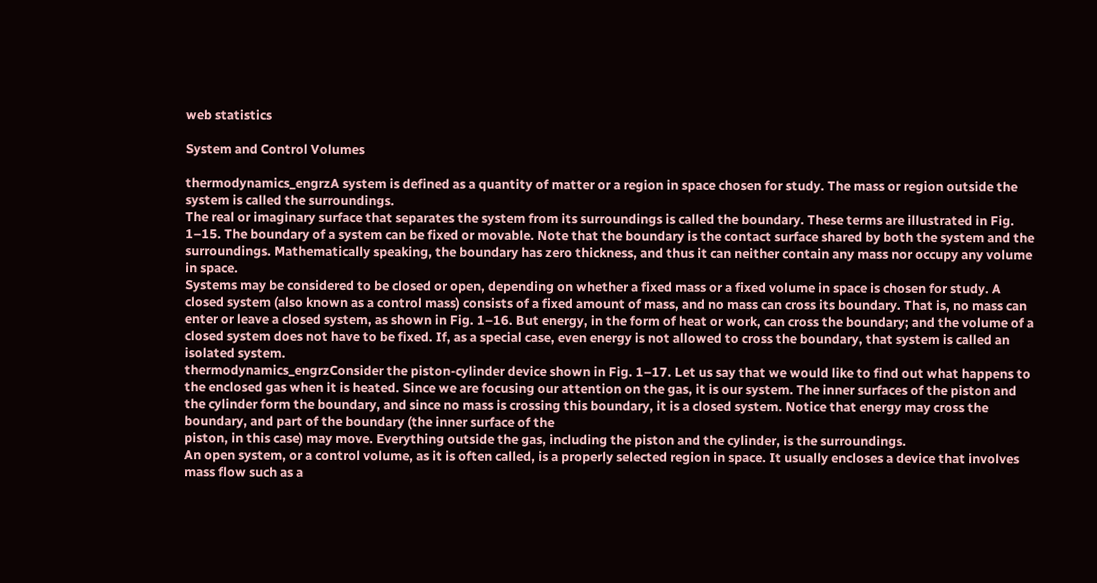web statistics

System and Control Volumes

thermodynamics_engrzA system is defined as a quantity of matter or a region in space chosen for study. The mass or region outside the system is called the surroundings.
The real or imaginary surface that separates the system from its surroundings is called the boundary. These terms are illustrated in Fig. 1–15. The boundary of a system can be fixed or movable. Note that the boundary is the contact surface shared by both the system and the surroundings. Mathematically speaking, the boundary has zero thickness, and thus it can neither contain any mass nor occupy any volume in space.
Systems may be considered to be closed or open, depending on whether a fixed mass or a fixed volume in space is chosen for study. A closed system (also known as a control mass) consists of a fixed amount of mass, and no mass can cross its boundary. That is, no mass can enter or leave a closed system, as shown in Fig. 1–16. But energy, in the form of heat or work, can cross the boundary; and the volume of a closed system does not have to be fixed. If, as a special case, even energy is not allowed to cross the boundary, that system is called an isolated system.
thermodynamics_engrzConsider the piston-cylinder device shown in Fig. 1–17. Let us say that we would like to find out what happens to the enclosed gas when it is heated. Since we are focusing our attention on the gas, it is our system. The inner surfaces of the piston and the cylinder form the boundary, and since no mass is crossing this boundary, it is a closed system. Notice that energy may cross the boundary, and part of the boundary (the inner surface of the
piston, in this case) may move. Everything outside the gas, including the piston and the cylinder, is the surroundings.
An open system, or a control volume, as it is often called, is a properly selected region in space. It usually encloses a device that involves mass flow such as a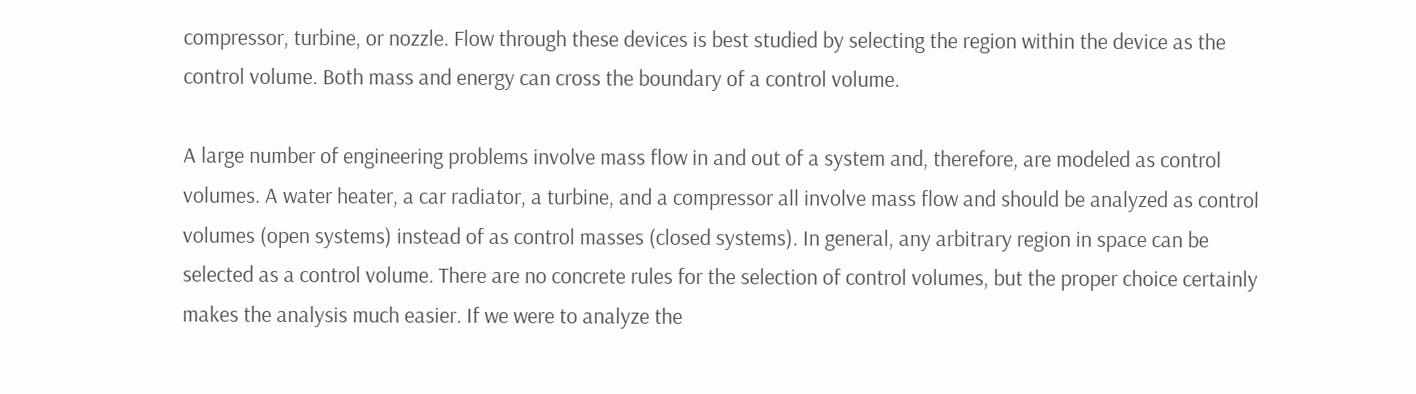compressor, turbine, or nozzle. Flow through these devices is best studied by selecting the region within the device as the control volume. Both mass and energy can cross the boundary of a control volume.

A large number of engineering problems involve mass flow in and out of a system and, therefore, are modeled as control volumes. A water heater, a car radiator, a turbine, and a compressor all involve mass flow and should be analyzed as control volumes (open systems) instead of as control masses (closed systems). In general, any arbitrary region in space can be selected as a control volume. There are no concrete rules for the selection of control volumes, but the proper choice certainly makes the analysis much easier. If we were to analyze the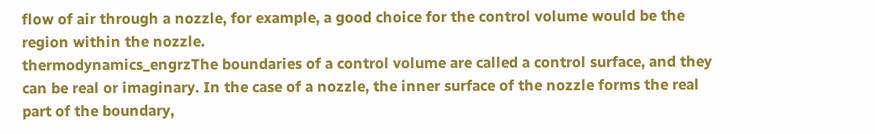flow of air through a nozzle, for example, a good choice for the control volume would be the region within the nozzle.
thermodynamics_engrzThe boundaries of a control volume are called a control surface, and they can be real or imaginary. In the case of a nozzle, the inner surface of the nozzle forms the real part of the boundary,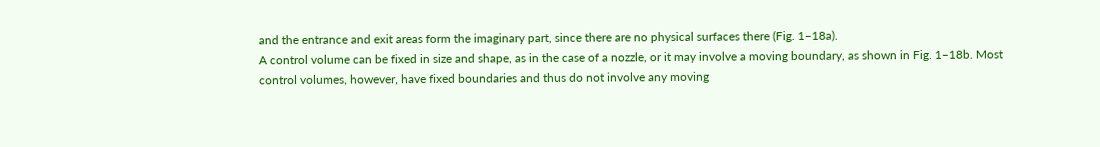and the entrance and exit areas form the imaginary part, since there are no physical surfaces there (Fig. 1–18a).
A control volume can be fixed in size and shape, as in the case of a nozzle, or it may involve a moving boundary, as shown in Fig. 1–18b. Most control volumes, however, have fixed boundaries and thus do not involve any moving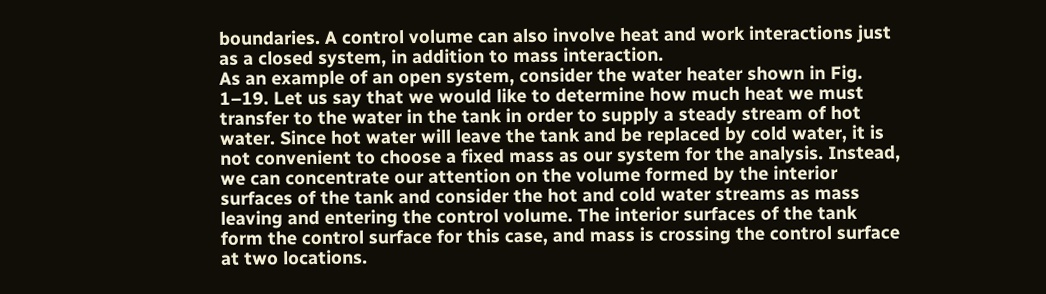boundaries. A control volume can also involve heat and work interactions just as a closed system, in addition to mass interaction.
As an example of an open system, consider the water heater shown in Fig. 1–19. Let us say that we would like to determine how much heat we must transfer to the water in the tank in order to supply a steady stream of hot water. Since hot water will leave the tank and be replaced by cold water, it is not convenient to choose a fixed mass as our system for the analysis. Instead, we can concentrate our attention on the volume formed by the interior surfaces of the tank and consider the hot and cold water streams as mass leaving and entering the control volume. The interior surfaces of the tank form the control surface for this case, and mass is crossing the control surface at two locations.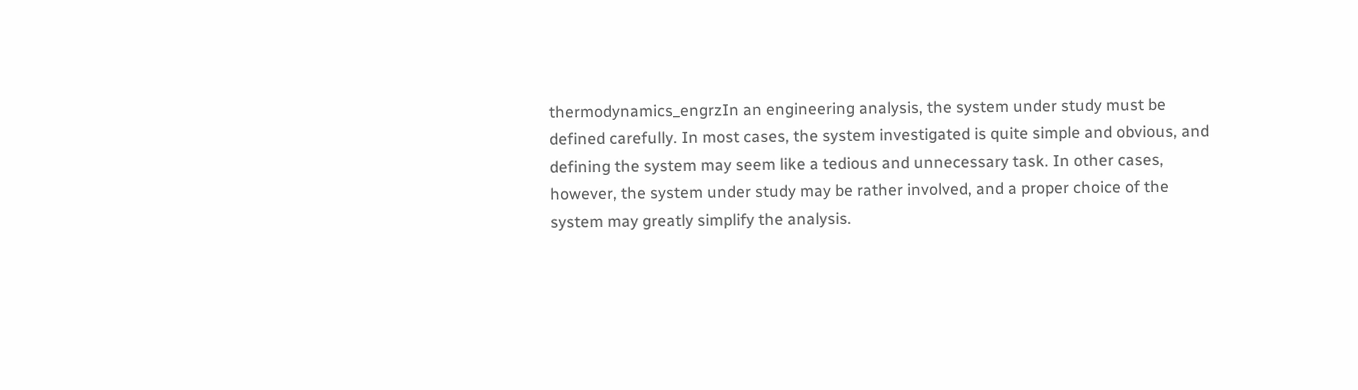thermodynamics_engrzIn an engineering analysis, the system under study must be defined carefully. In most cases, the system investigated is quite simple and obvious, and defining the system may seem like a tedious and unnecessary task. In other cases, however, the system under study may be rather involved, and a proper choice of the system may greatly simplify the analysis.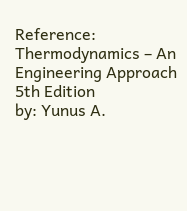Reference: Thermodynamics – An Engineering Approach
5th Edition
by: Yunus A.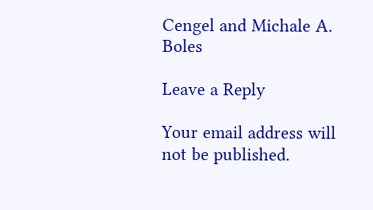Cengel and Michale A. Boles

Leave a Reply

Your email address will not be published.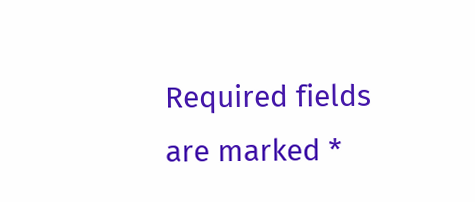Required fields are marked *